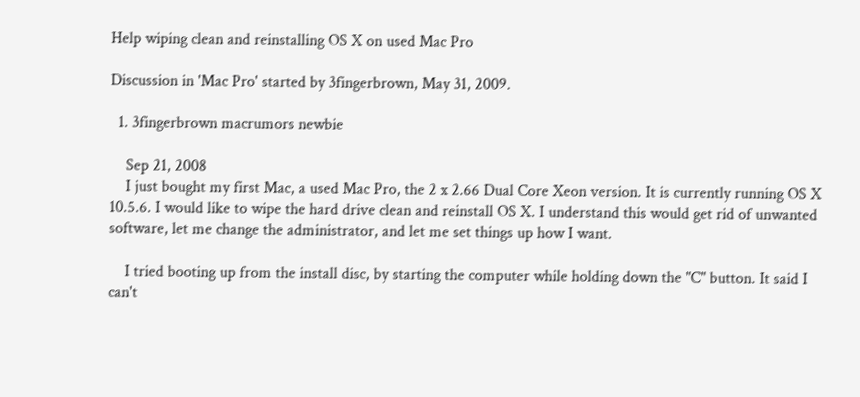Help wiping clean and reinstalling OS X on used Mac Pro

Discussion in 'Mac Pro' started by 3fingerbrown, May 31, 2009.

  1. 3fingerbrown macrumors newbie

    Sep 21, 2008
    I just bought my first Mac, a used Mac Pro, the 2 x 2.66 Dual Core Xeon version. It is currently running OS X 10.5.6. I would like to wipe the hard drive clean and reinstall OS X. I understand this would get rid of unwanted software, let me change the administrator, and let me set things up how I want.

    I tried booting up from the install disc, by starting the computer while holding down the "C" button. It said I can't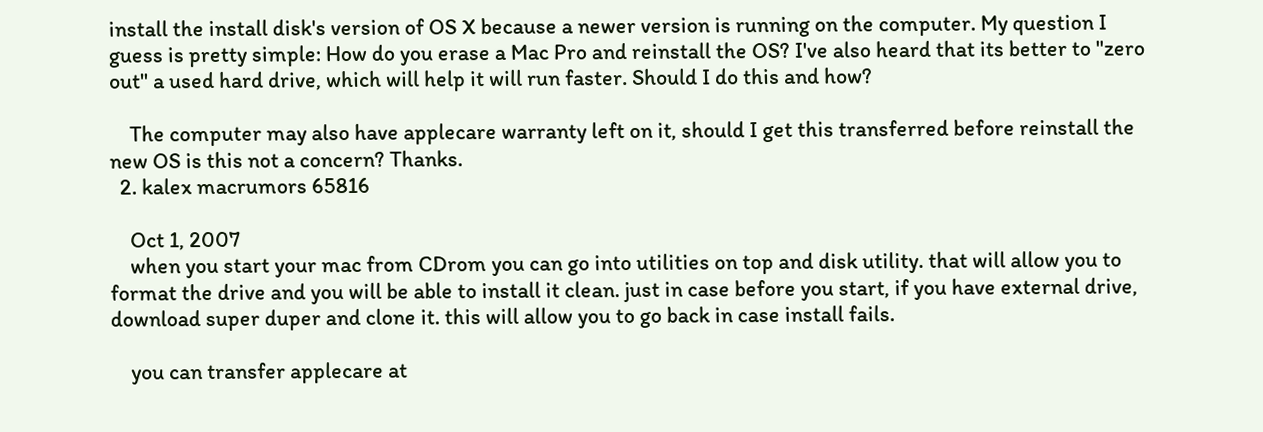install the install disk's version of OS X because a newer version is running on the computer. My question I guess is pretty simple: How do you erase a Mac Pro and reinstall the OS? I've also heard that its better to "zero out" a used hard drive, which will help it will run faster. Should I do this and how?

    The computer may also have applecare warranty left on it, should I get this transferred before reinstall the new OS is this not a concern? Thanks.
  2. kalex macrumors 65816

    Oct 1, 2007
    when you start your mac from CDrom you can go into utilities on top and disk utility. that will allow you to format the drive and you will be able to install it clean. just in case before you start, if you have external drive, download super duper and clone it. this will allow you to go back in case install fails.

    you can transfer applecare at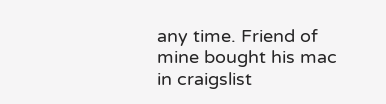any time. Friend of mine bought his mac in craigslist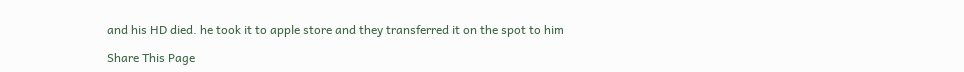and his HD died. he took it to apple store and they transferred it on the spot to him

Share This Page